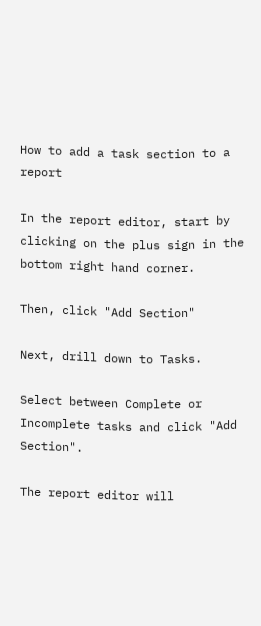How to add a task section to a report

In the report editor, start by clicking on the plus sign in the bottom right hand corner.

Then, click "Add Section"

Next, drill down to Tasks.

Select between Complete or Incomplete tasks and click "Add Section".

The report editor will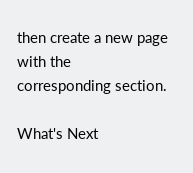then create a new page with the corresponding section.

What's Next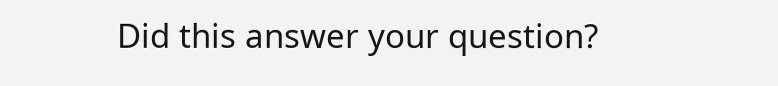Did this answer your question?